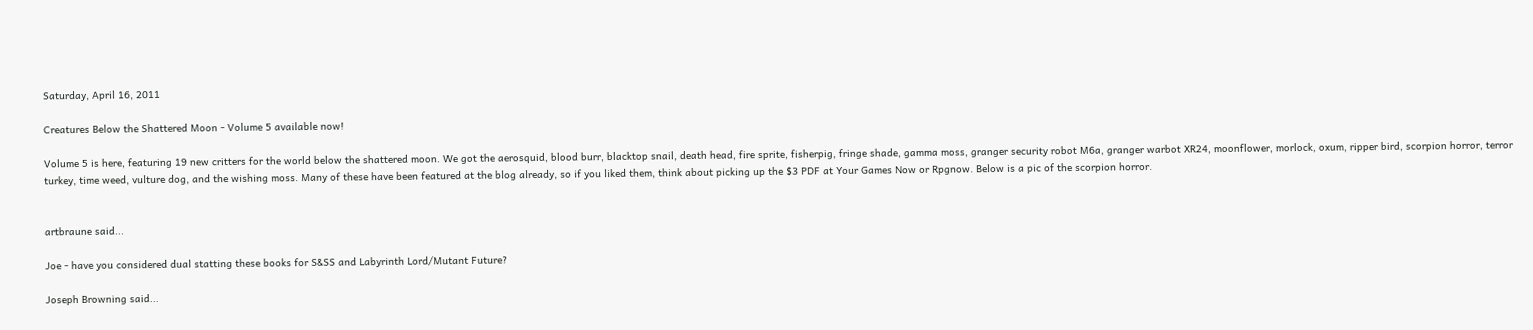Saturday, April 16, 2011

Creatures Below the Shattered Moon - Volume 5 available now!

Volume 5 is here, featuring 19 new critters for the world below the shattered moon. We got the aerosquid, blood burr, blacktop snail, death head, fire sprite, fisherpig, fringe shade, gamma moss, granger security robot M6a, granger warbot XR24, moonflower, morlock, oxum, ripper bird, scorpion horror, terror turkey, time weed, vulture dog, and the wishing moss. Many of these have been featured at the blog already, so if you liked them, think about picking up the $3 PDF at Your Games Now or Rpgnow. Below is a pic of the scorpion horror.


artbraune said...

Joe - have you considered dual statting these books for S&SS and Labyrinth Lord/Mutant Future?

Joseph Browning said...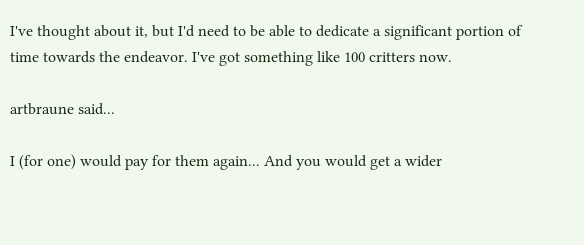I've thought about it, but I'd need to be able to dedicate a significant portion of time towards the endeavor. I've got something like 100 critters now.

artbraune said...

I (for one) would pay for them again... And you would get a wider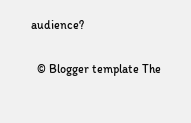audience?

  © Blogger template The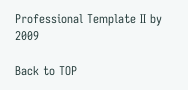Professional Template II by 2009

Back to TOP